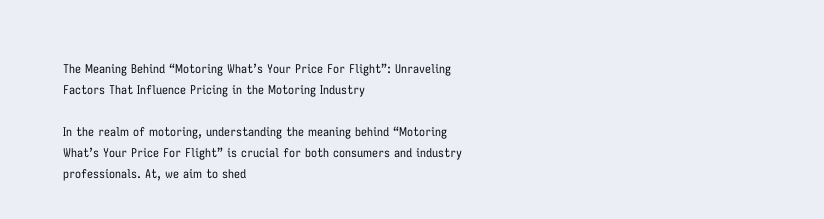The Meaning Behind “Motoring What’s Your Price For Flight”: Unraveling Factors That Influence Pricing in the Motoring Industry

In the realm of motoring, understanding the meaning behind “Motoring What’s Your Price For Flight” is crucial for both consumers and industry professionals. At, we aim to shed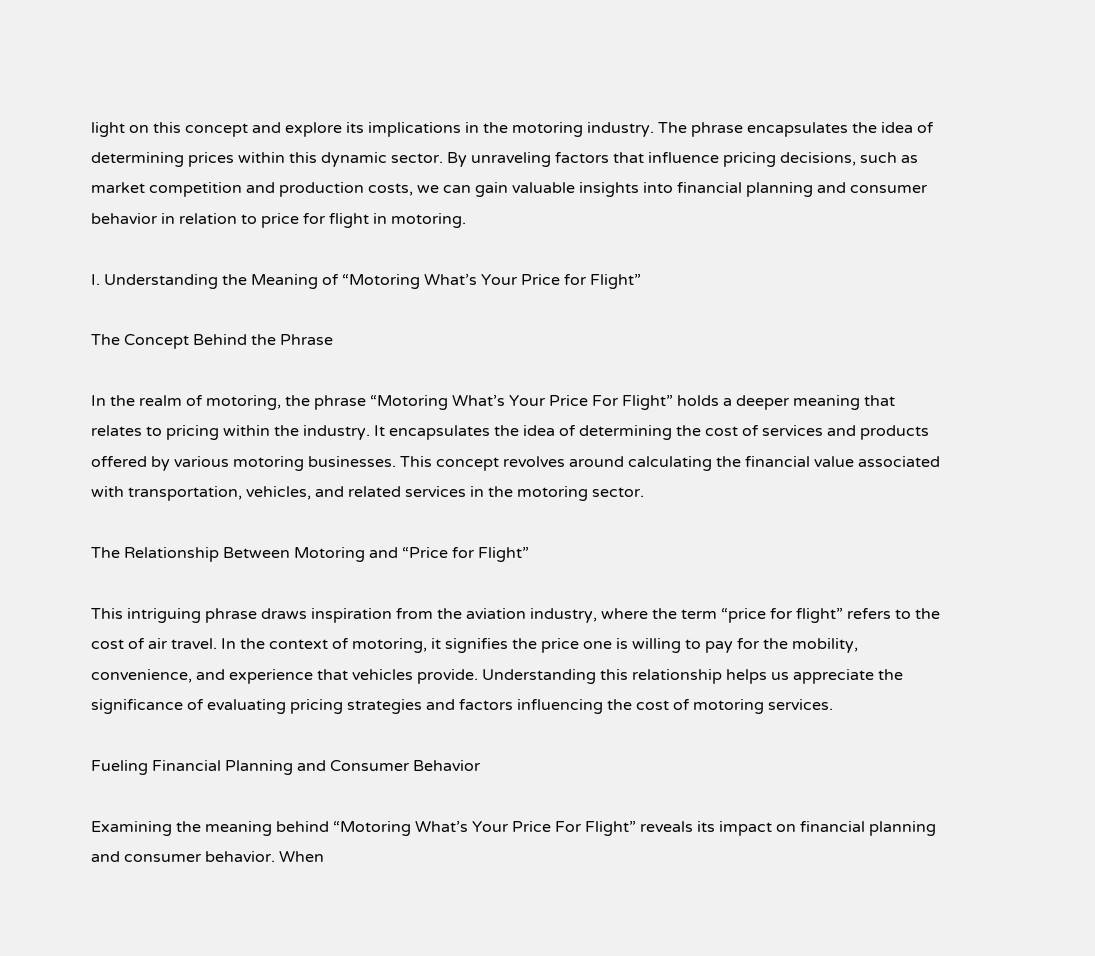light on this concept and explore its implications in the motoring industry. The phrase encapsulates the idea of determining prices within this dynamic sector. By unraveling factors that influence pricing decisions, such as market competition and production costs, we can gain valuable insights into financial planning and consumer behavior in relation to price for flight in motoring.

I. Understanding the Meaning of “Motoring What’s Your Price for Flight”

The Concept Behind the Phrase

In the realm of motoring, the phrase “Motoring What’s Your Price For Flight” holds a deeper meaning that relates to pricing within the industry. It encapsulates the idea of determining the cost of services and products offered by various motoring businesses. This concept revolves around calculating the financial value associated with transportation, vehicles, and related services in the motoring sector.

The Relationship Between Motoring and “Price for Flight”

This intriguing phrase draws inspiration from the aviation industry, where the term “price for flight” refers to the cost of air travel. In the context of motoring, it signifies the price one is willing to pay for the mobility, convenience, and experience that vehicles provide. Understanding this relationship helps us appreciate the significance of evaluating pricing strategies and factors influencing the cost of motoring services.

Fueling Financial Planning and Consumer Behavior

Examining the meaning behind “Motoring What’s Your Price For Flight” reveals its impact on financial planning and consumer behavior. When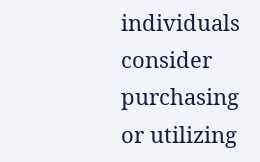individuals consider purchasing or utilizing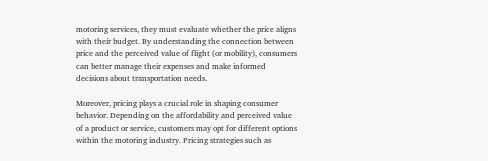motoring services, they must evaluate whether the price aligns with their budget. By understanding the connection between price and the perceived value of flight (or mobility), consumers can better manage their expenses and make informed decisions about transportation needs.

Moreover, pricing plays a crucial role in shaping consumer behavior. Depending on the affordability and perceived value of a product or service, customers may opt for different options within the motoring industry. Pricing strategies such as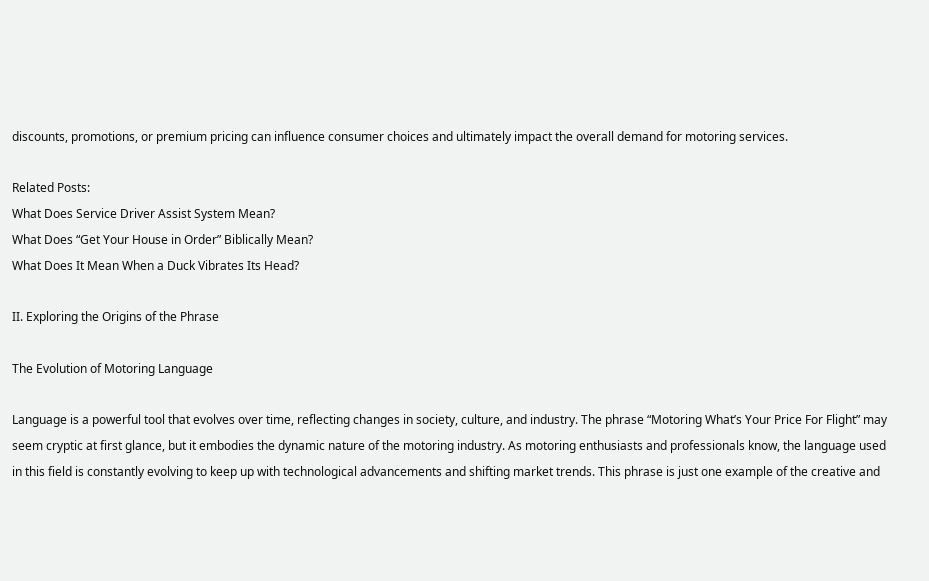discounts, promotions, or premium pricing can influence consumer choices and ultimately impact the overall demand for motoring services.

Related Posts:
What Does Service Driver Assist System Mean?
What Does “Get Your House in Order” Biblically Mean?
What Does It Mean When a Duck Vibrates Its Head?

II. Exploring the Origins of the Phrase

The Evolution of Motoring Language

Language is a powerful tool that evolves over time, reflecting changes in society, culture, and industry. The phrase “Motoring What’s Your Price For Flight” may seem cryptic at first glance, but it embodies the dynamic nature of the motoring industry. As motoring enthusiasts and professionals know, the language used in this field is constantly evolving to keep up with technological advancements and shifting market trends. This phrase is just one example of the creative and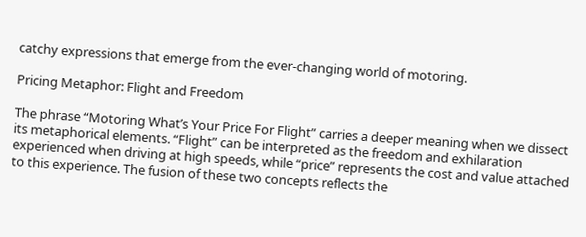catchy expressions that emerge from the ever-changing world of motoring.

Pricing Metaphor: Flight and Freedom

The phrase “Motoring What’s Your Price For Flight” carries a deeper meaning when we dissect its metaphorical elements. “Flight” can be interpreted as the freedom and exhilaration experienced when driving at high speeds, while “price” represents the cost and value attached to this experience. The fusion of these two concepts reflects the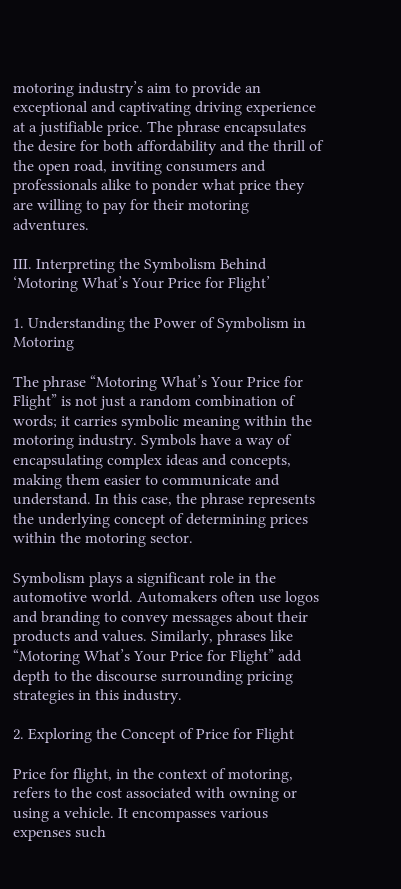motoring industry’s aim to provide an exceptional and captivating driving experience at a justifiable price. The phrase encapsulates the desire for both affordability and the thrill of the open road, inviting consumers and professionals alike to ponder what price they are willing to pay for their motoring adventures.

III. Interpreting the Symbolism Behind ‘Motoring What’s Your Price for Flight’

1. Understanding the Power of Symbolism in Motoring

The phrase “Motoring What’s Your Price for Flight” is not just a random combination of words; it carries symbolic meaning within the motoring industry. Symbols have a way of encapsulating complex ideas and concepts, making them easier to communicate and understand. In this case, the phrase represents the underlying concept of determining prices within the motoring sector.

Symbolism plays a significant role in the automotive world. Automakers often use logos and branding to convey messages about their products and values. Similarly, phrases like “Motoring What’s Your Price for Flight” add depth to the discourse surrounding pricing strategies in this industry.

2. Exploring the Concept of Price for Flight

Price for flight, in the context of motoring, refers to the cost associated with owning or using a vehicle. It encompasses various expenses such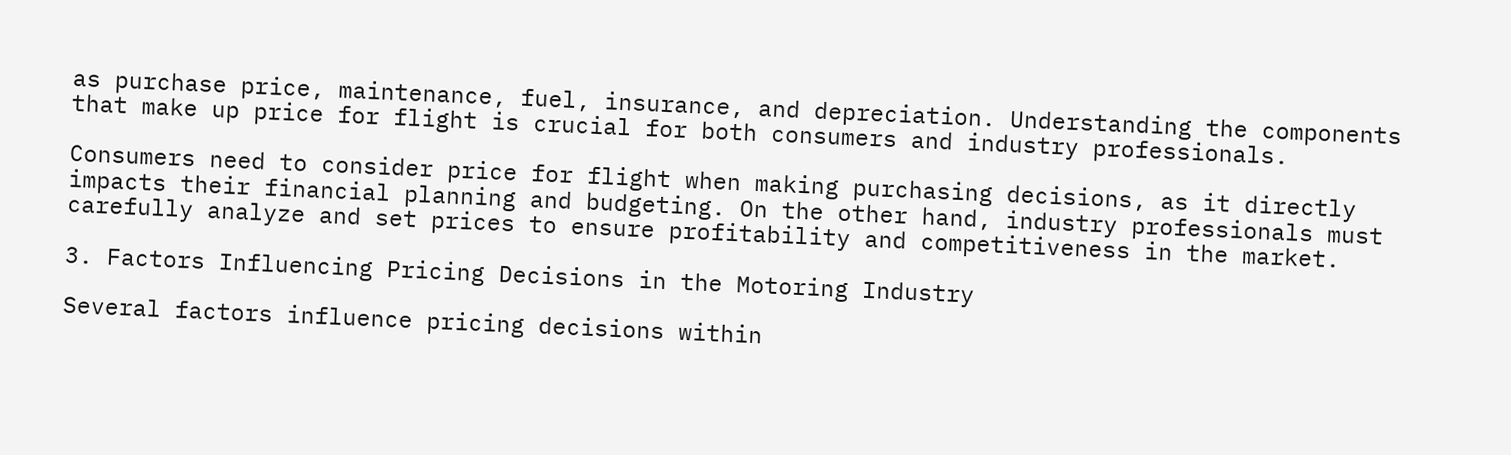as purchase price, maintenance, fuel, insurance, and depreciation. Understanding the components that make up price for flight is crucial for both consumers and industry professionals.

Consumers need to consider price for flight when making purchasing decisions, as it directly impacts their financial planning and budgeting. On the other hand, industry professionals must carefully analyze and set prices to ensure profitability and competitiveness in the market.

3. Factors Influencing Pricing Decisions in the Motoring Industry

Several factors influence pricing decisions within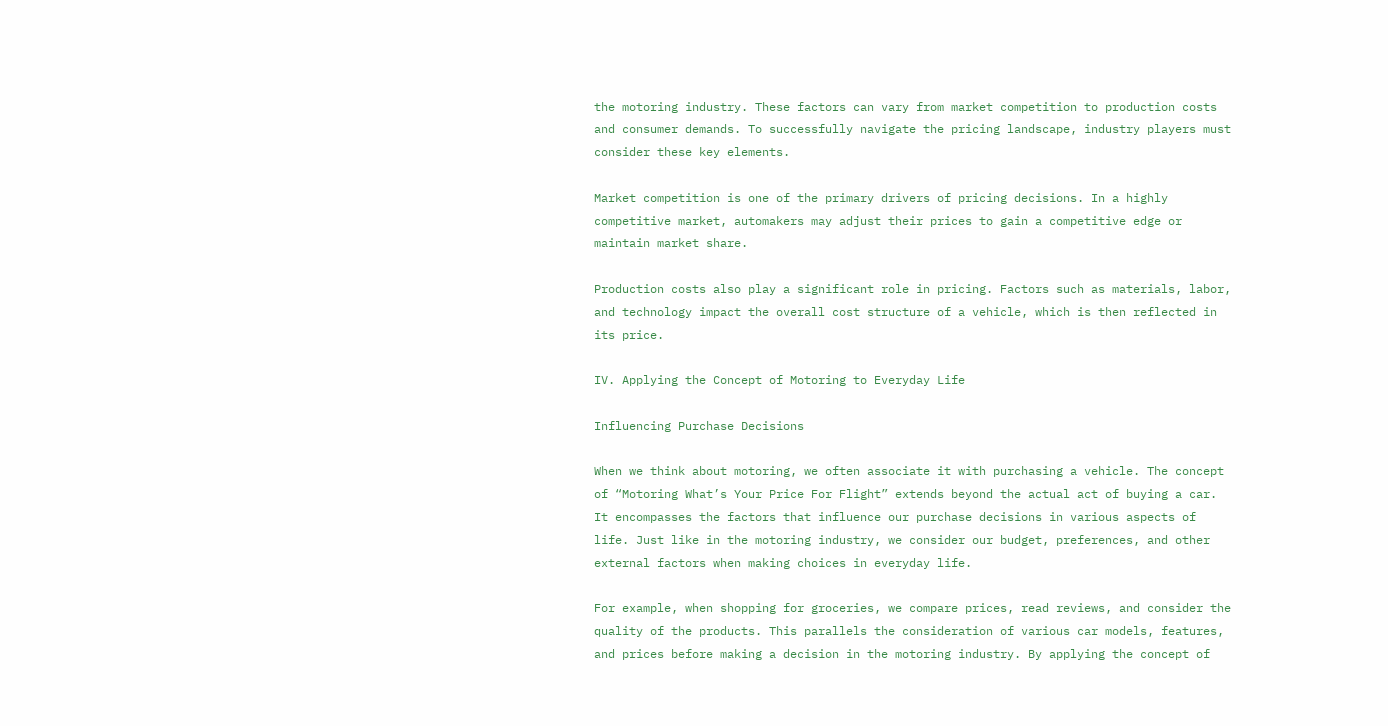the motoring industry. These factors can vary from market competition to production costs and consumer demands. To successfully navigate the pricing landscape, industry players must consider these key elements.

Market competition is one of the primary drivers of pricing decisions. In a highly competitive market, automakers may adjust their prices to gain a competitive edge or maintain market share.

Production costs also play a significant role in pricing. Factors such as materials, labor, and technology impact the overall cost structure of a vehicle, which is then reflected in its price.

IV. Applying the Concept of Motoring to Everyday Life

Influencing Purchase Decisions

When we think about motoring, we often associate it with purchasing a vehicle. The concept of “Motoring What’s Your Price For Flight” extends beyond the actual act of buying a car. It encompasses the factors that influence our purchase decisions in various aspects of life. Just like in the motoring industry, we consider our budget, preferences, and other external factors when making choices in everyday life.

For example, when shopping for groceries, we compare prices, read reviews, and consider the quality of the products. This parallels the consideration of various car models, features, and prices before making a decision in the motoring industry. By applying the concept of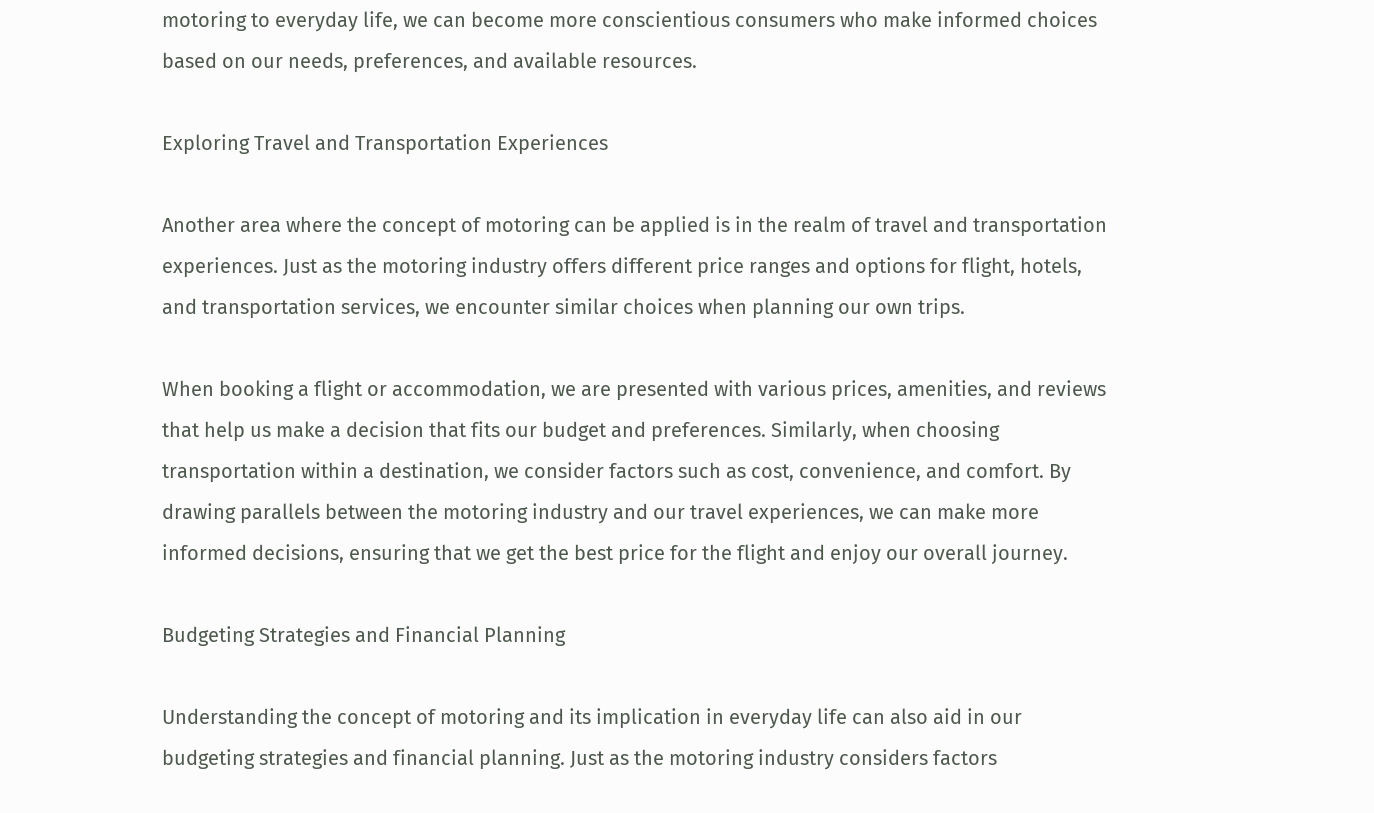motoring to everyday life, we can become more conscientious consumers who make informed choices based on our needs, preferences, and available resources.

Exploring Travel and Transportation Experiences

Another area where the concept of motoring can be applied is in the realm of travel and transportation experiences. Just as the motoring industry offers different price ranges and options for flight, hotels, and transportation services, we encounter similar choices when planning our own trips.

When booking a flight or accommodation, we are presented with various prices, amenities, and reviews that help us make a decision that fits our budget and preferences. Similarly, when choosing transportation within a destination, we consider factors such as cost, convenience, and comfort. By drawing parallels between the motoring industry and our travel experiences, we can make more informed decisions, ensuring that we get the best price for the flight and enjoy our overall journey.

Budgeting Strategies and Financial Planning

Understanding the concept of motoring and its implication in everyday life can also aid in our budgeting strategies and financial planning. Just as the motoring industry considers factors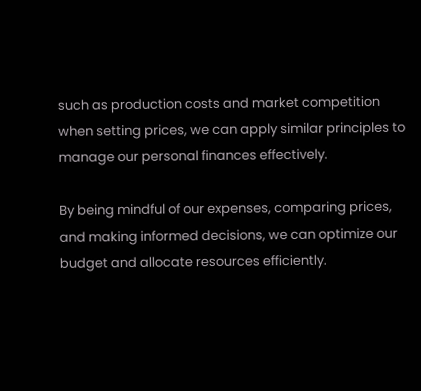such as production costs and market competition when setting prices, we can apply similar principles to manage our personal finances effectively.

By being mindful of our expenses, comparing prices, and making informed decisions, we can optimize our budget and allocate resources efficiently.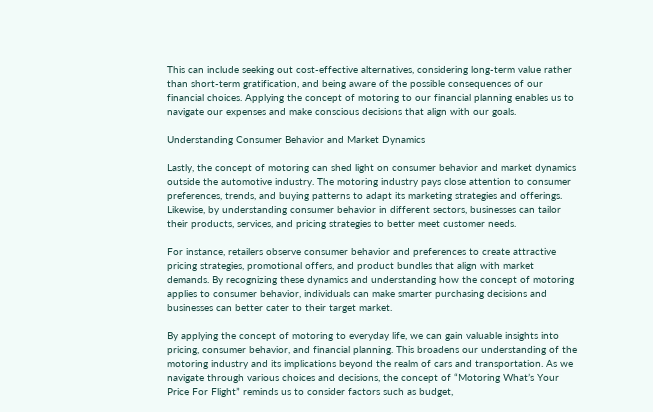This can include seeking out cost-effective alternatives, considering long-term value rather than short-term gratification, and being aware of the possible consequences of our financial choices. Applying the concept of motoring to our financial planning enables us to navigate our expenses and make conscious decisions that align with our goals.

Understanding Consumer Behavior and Market Dynamics

Lastly, the concept of motoring can shed light on consumer behavior and market dynamics outside the automotive industry. The motoring industry pays close attention to consumer preferences, trends, and buying patterns to adapt its marketing strategies and offerings. Likewise, by understanding consumer behavior in different sectors, businesses can tailor their products, services, and pricing strategies to better meet customer needs.

For instance, retailers observe consumer behavior and preferences to create attractive pricing strategies, promotional offers, and product bundles that align with market demands. By recognizing these dynamics and understanding how the concept of motoring applies to consumer behavior, individuals can make smarter purchasing decisions and businesses can better cater to their target market.

By applying the concept of motoring to everyday life, we can gain valuable insights into pricing, consumer behavior, and financial planning. This broadens our understanding of the motoring industry and its implications beyond the realm of cars and transportation. As we navigate through various choices and decisions, the concept of “Motoring What’s Your Price For Flight” reminds us to consider factors such as budget,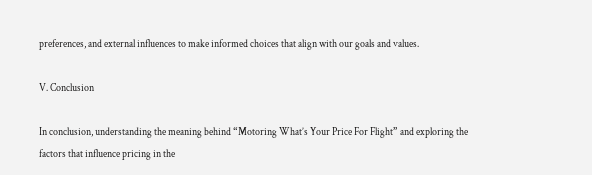preferences, and external influences to make informed choices that align with our goals and values.

V. Conclusion

In conclusion, understanding the meaning behind “Motoring What’s Your Price For Flight” and exploring the factors that influence pricing in the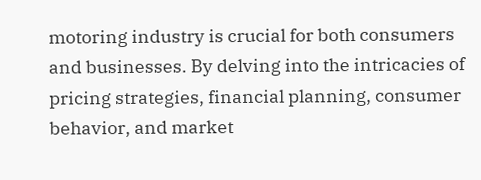motoring industry is crucial for both consumers and businesses. By delving into the intricacies of pricing strategies, financial planning, consumer behavior, and market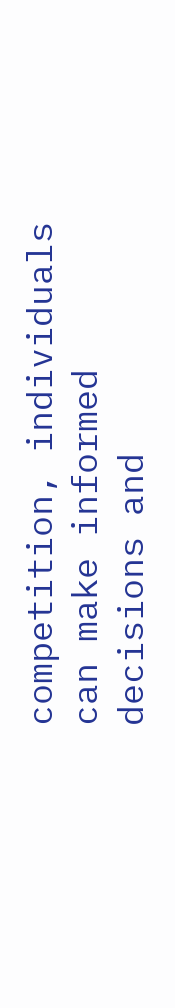competition, individuals can make informed decisions and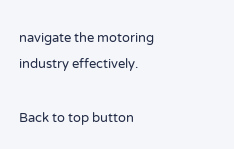navigate the motoring industry effectively.

Back to top button